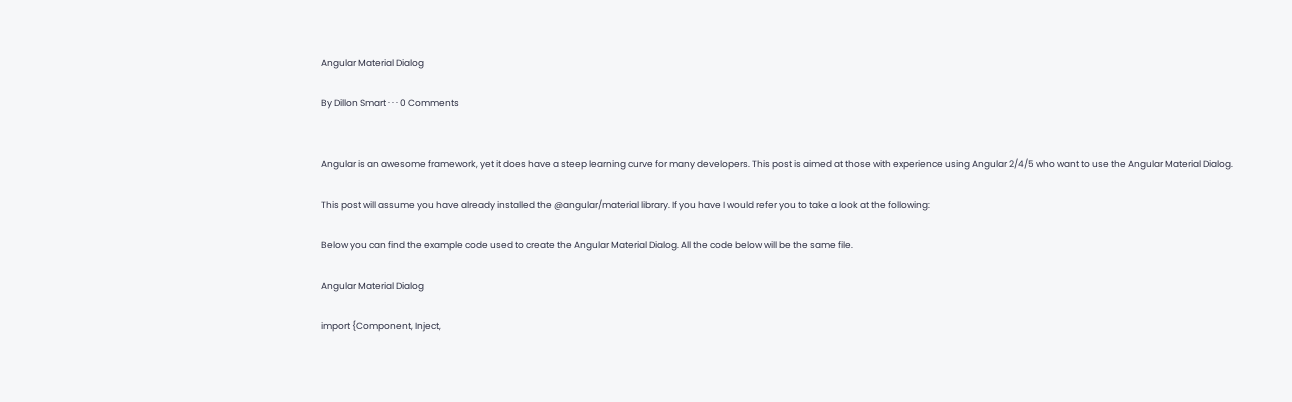Angular Material Dialog

By Dillon Smart · · · 0 Comments


Angular is an awesome framework, yet it does have a steep learning curve for many developers. This post is aimed at those with experience using Angular 2/4/5 who want to use the Angular Material Dialog.

This post will assume you have already installed the @angular/material library. If you have I would refer you to take a look at the following:

Below you can find the example code used to create the Angular Material Dialog. All the code below will be the same file.

Angular Material Dialog

import {Component, Inject,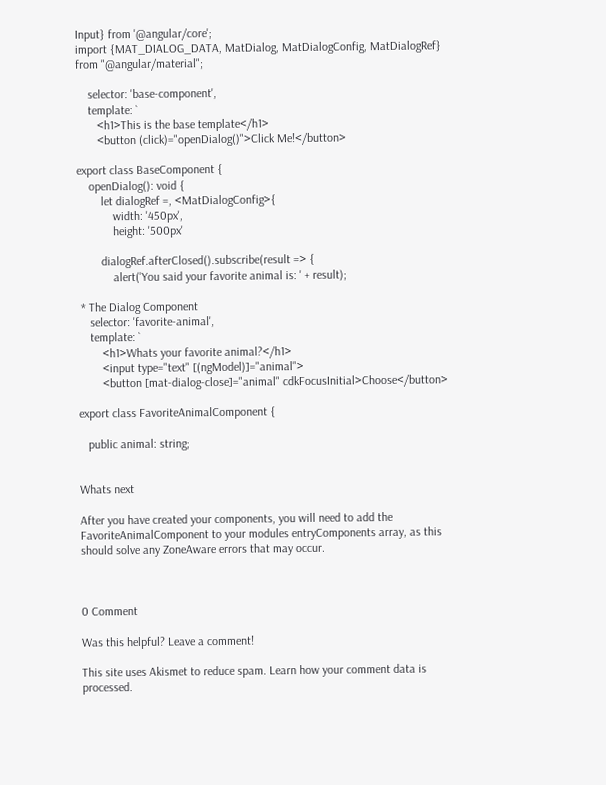Input} from '@angular/core';
import {MAT_DIALOG_DATA, MatDialog, MatDialogConfig, MatDialogRef} from "@angular/material";

    selector: 'base-component',
    template: `
       <h1>This is the base template</h1>
       <button (click)="openDialog()">Click Me!</button>

export class BaseComponent {
    openDialog(): void {
        let dialogRef =, <MatDialogConfig>{
            width: '450px',
            height: '500px'

        dialogRef.afterClosed().subscribe(result => {
            alert('You said your favorite animal is: ' + result);

 * The Dialog Component
    selector: 'favorite-animal',
    template: `
        <h1>Whats your favorite animal?</h1>
        <input type="text" [(ngModel)]="animal">
        <button [mat-dialog-close]="animal" cdkFocusInitial>Choose</button>

export class FavoriteAnimalComponent {

   public animal: string;


Whats next

After you have created your components, you will need to add the FavoriteAnimalComponent to your modules entryComponents array, as this should solve any ZoneAware errors that may occur.



0 Comment

Was this helpful? Leave a comment!

This site uses Akismet to reduce spam. Learn how your comment data is processed.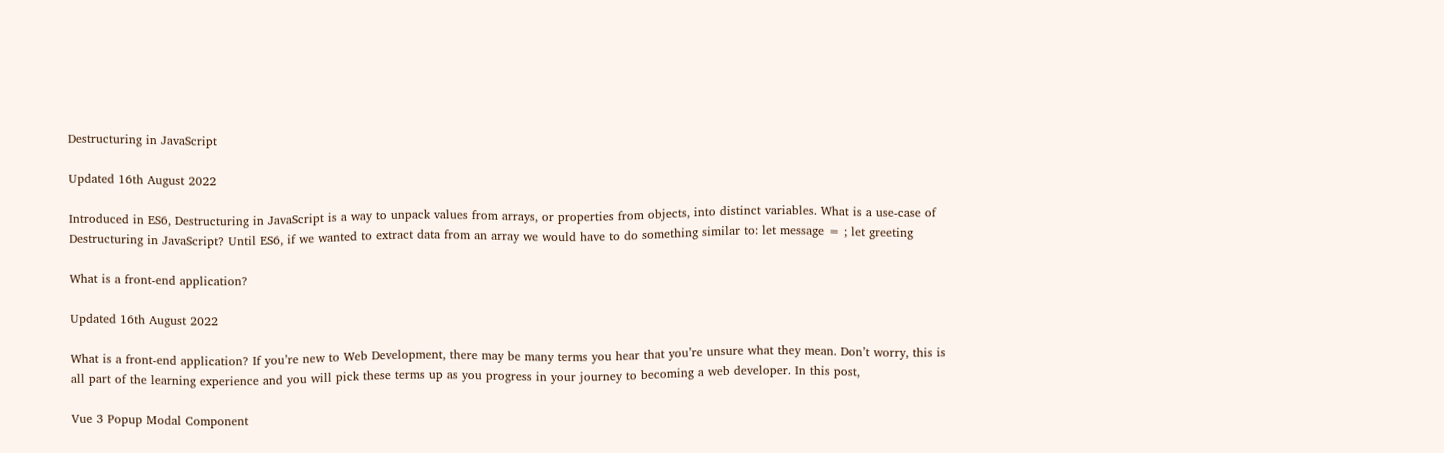Destructuring in JavaScript

Updated 16th August 2022

Introduced in ES6, Destructuring in JavaScript is a way to unpack values from arrays, or properties from objects, into distinct variables. What is a use-case of Destructuring in JavaScript? Until ES6, if we wanted to extract data from an array we would have to do something similar to: let message = ; let greeting

What is a front-end application?

Updated 16th August 2022

What is a front-end application? If you’re new to Web Development, there may be many terms you hear that you’re unsure what they mean. Don’t worry, this is all part of the learning experience and you will pick these terms up as you progress in your journey to becoming a web developer. In this post,

Vue 3 Popup Modal Component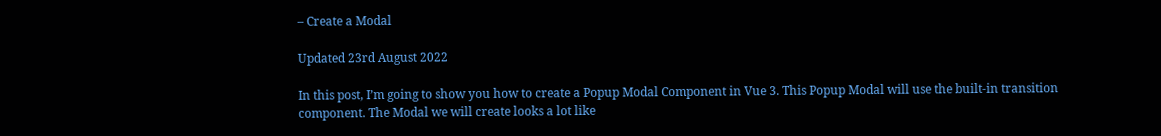– Create a Modal

Updated 23rd August 2022

In this post, I’m going to show you how to create a Popup Modal Component in Vue 3. This Popup Modal will use the built-in transition component. The Modal we will create looks a lot like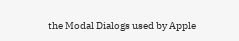the Modal Dialogs used by Apple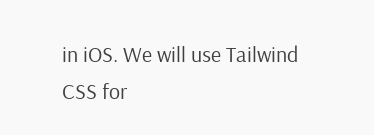in iOS. We will use Tailwind CSS for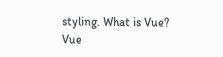styling. What is Vue?  Vue